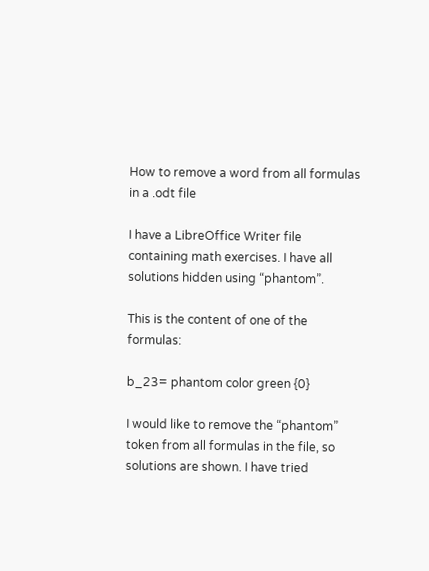How to remove a word from all formulas in a .odt file

I have a LibreOffice Writer file containing math exercises. I have all solutions hidden using “phantom”.

This is the content of one of the formulas:

b_23= phantom color green {0}

I would like to remove the “phantom” token from all formulas in the file, so solutions are shown. I have tried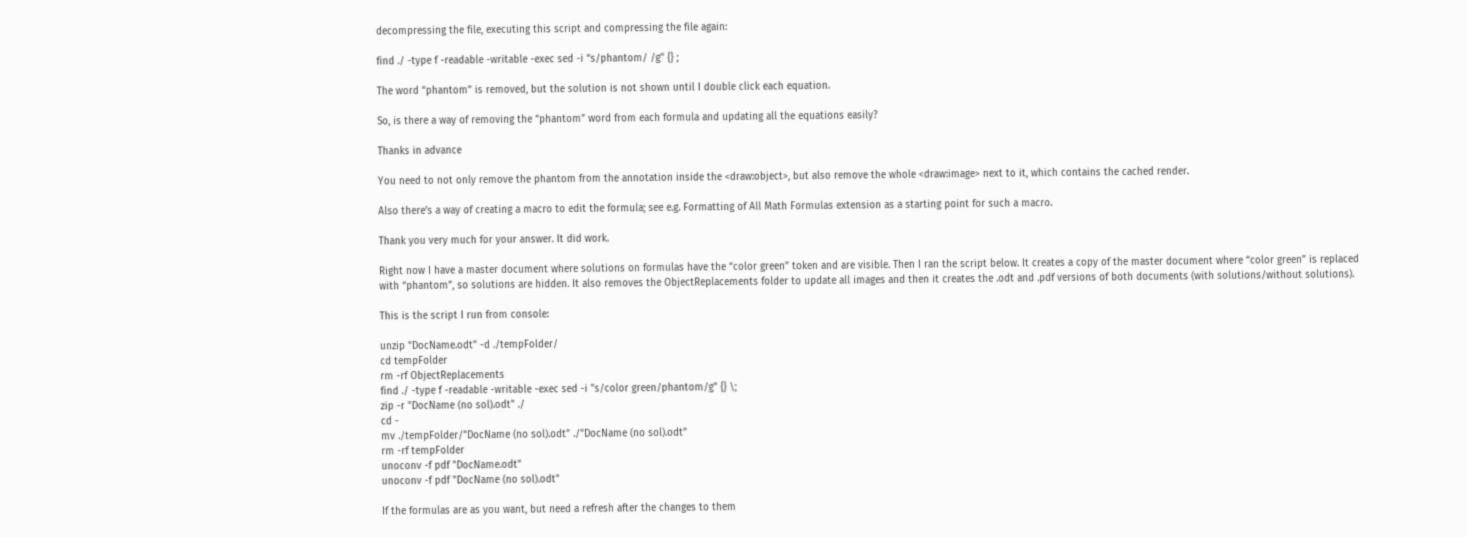decompressing the file, executing this script and compressing the file again:

find ./ -type f -readable -writable -exec sed -i “s/phantom/ /g” {} ;

The word “phantom” is removed, but the solution is not shown until I double click each equation.

So, is there a way of removing the “phantom” word from each formula and updating all the equations easily?

Thanks in advance

You need to not only remove the phantom from the annotation inside the <draw:object>, but also remove the whole <draw:image> next to it, which contains the cached render.

Also there’s a way of creating a macro to edit the formula; see e.g. Formatting of All Math Formulas extension as a starting point for such a macro.

Thank you very much for your answer. It did work.

Right now I have a master document where solutions on formulas have the “color green” token and are visible. Then I ran the script below. It creates a copy of the master document where “color green” is replaced with “phantom”, so solutions are hidden. It also removes the ObjectReplacements folder to update all images and then it creates the .odt and .pdf versions of both documents (with solutions/without solutions).

This is the script I run from console:

unzip "DocName.odt" -d ./tempFolder/
cd tempFolder
rm -rf ObjectReplacements
find ./ -type f -readable -writable -exec sed -i "s/color green/phantom/g" {} \;
zip -r "DocName (no sol).odt" ./
cd -
mv ./tempFolder/"DocName (no sol).odt" ./"DocName (no sol).odt"
rm -rf tempFolder
unoconv -f pdf "DocName.odt"
unoconv -f pdf "DocName (no sol).odt"

If the formulas are as you want, but need a refresh after the changes to them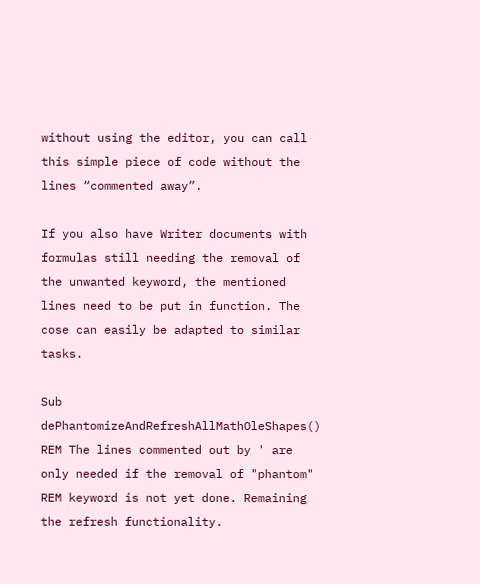without using the editor, you can call this simple piece of code without the lines “commented away”.

If you also have Writer documents with formulas still needing the removal of the unwanted keyword, the mentioned lines need to be put in function. The cose can easily be adapted to similar tasks.

Sub dePhantomizeAndRefreshAllMathOleShapes()
REM The lines commented out by ' are only needed if the removal of "phantom"
REM keyword is not yet done. Remaining the refresh functionality.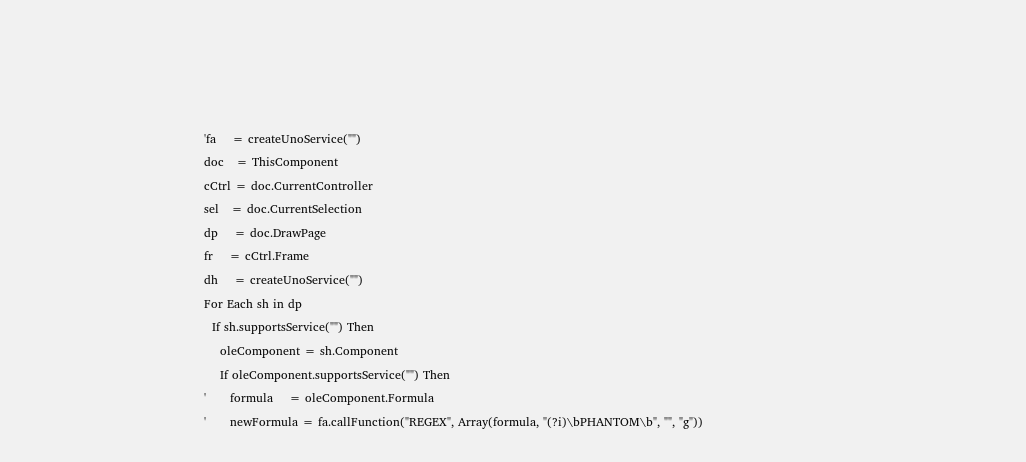'fa    = createUnoService("")
doc   = ThisComponent
cCtrl = doc.CurrentController
sel   = doc.CurrentSelection
dp    = doc.DrawPage
fr    = cCtrl.Frame
dh    = createUnoService("")
For Each sh in dp
  If sh.supportsService("") Then
    oleComponent = sh.Component
    If oleComponent.supportsService("") Then
'      formula    = oleComponent.Formula
'      newFormula = fa.callFunction("REGEX", Array(formula, "(?i)\bPHANTOM\b", "", "g"))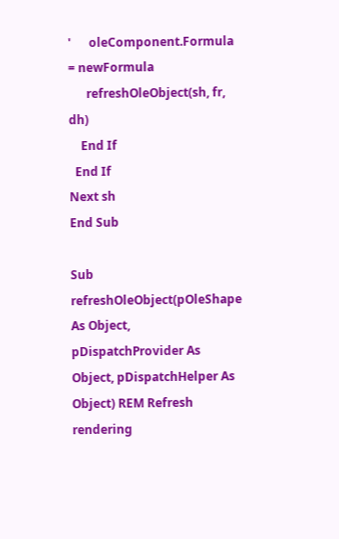'      oleComponent.Formula = newFormula
      refreshOleObject(sh, fr, dh)
    End If
  End If
Next sh
End Sub

Sub refreshOleObject(pOleShape As Object, pDispatchProvider As Object, pDispatchHelper As Object) REM Refresh rendering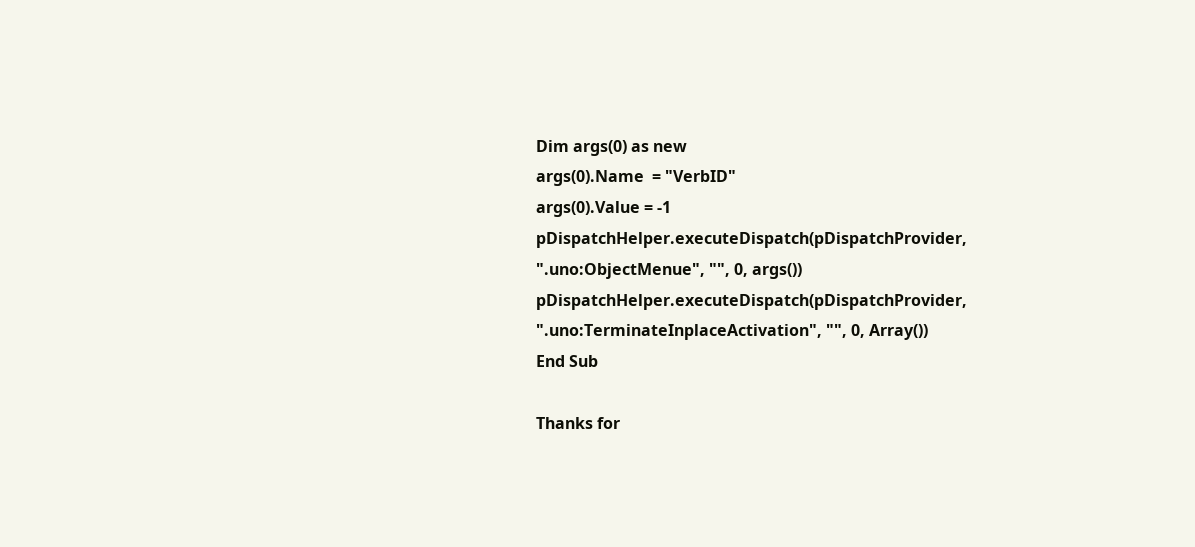Dim args(0) as new
args(0).Name  = "VerbID"
args(0).Value = -1
pDispatchHelper.executeDispatch(pDispatchProvider, ".uno:ObjectMenue", "", 0, args())
pDispatchHelper.executeDispatch(pDispatchProvider, ".uno:TerminateInplaceActivation", "", 0, Array())
End Sub

Thanks for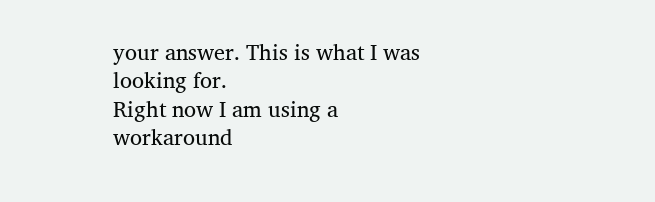your answer. This is what I was looking for.
Right now I am using a workaround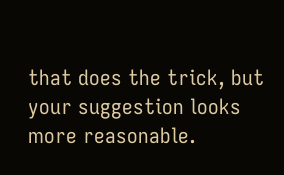that does the trick, but your suggestion looks more reasonable.